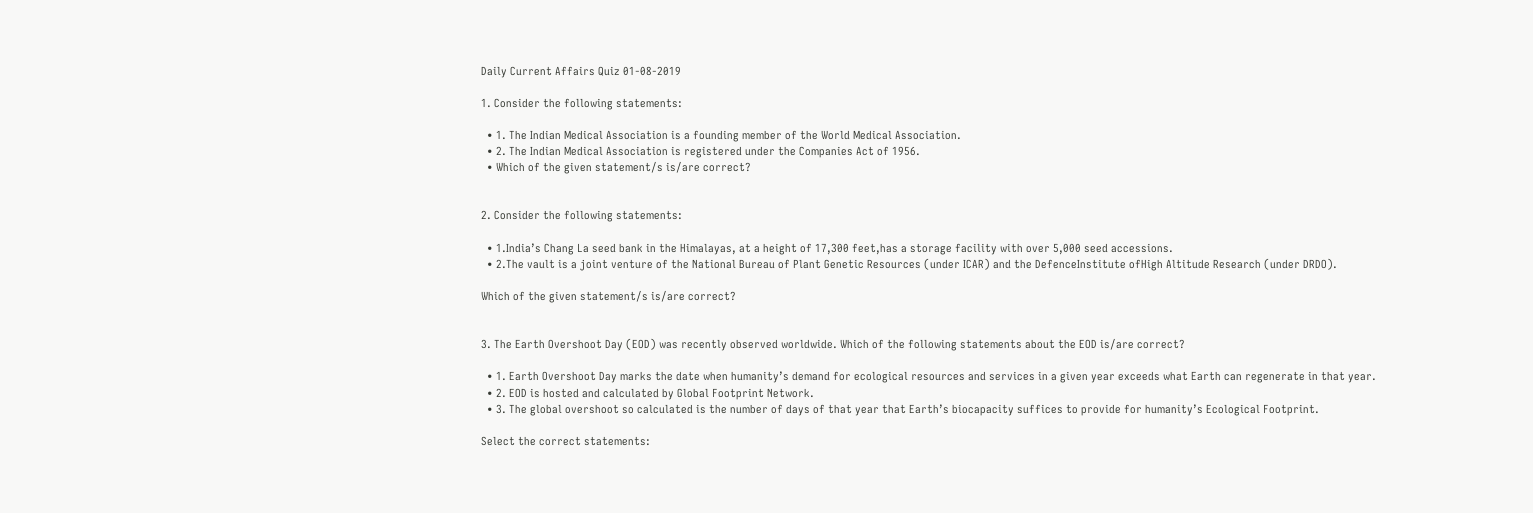Daily Current Affairs Quiz 01-08-2019

1. Consider the following statements:

  • 1. The Indian Medical Association is a founding member of the World Medical Association.
  • 2. The Indian Medical Association is registered under the Companies Act of 1956.
  • Which of the given statement/s is/are correct?


2. Consider the following statements:

  • 1.India’s Chang La seed bank in the Himalayas, at a height of 17,300 feet,has a storage facility with over 5,000 seed accessions.
  • 2.The vault is a joint venture of the National Bureau of Plant Genetic Resources (under ICAR) and the DefenceInstitute ofHigh Altitude Research (under DRDO).

Which of the given statement/s is/are correct?


3. The Earth Overshoot Day (EOD) was recently observed worldwide. Which of the following statements about the EOD is/are correct?

  • 1. Earth Overshoot Day marks the date when humanity’s demand for ecological resources and services in a given year exceeds what Earth can regenerate in that year.
  • 2. EOD is hosted and calculated by Global Footprint Network.
  • 3. The global overshoot so calculated is the number of days of that year that Earth’s biocapacity suffices to provide for humanity’s Ecological Footprint.

Select the correct statements: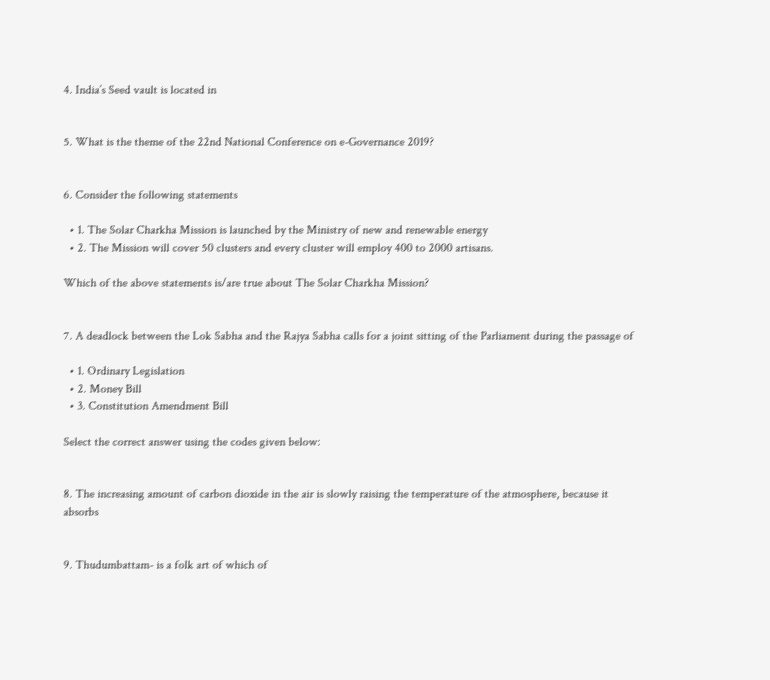4. India’s Seed vault is located in


5. What is the theme of the 22nd National Conference on e-Governance 2019?


6. Consider the following statements

  • 1. The Solar Charkha Mission is launched by the Ministry of new and renewable energy
  • 2. The Mission will cover 50 clusters and every cluster will employ 400 to 2000 artisans.

Which of the above statements is/are true about The Solar Charkha Mission?


7. A deadlock between the Lok Sabha and the Rajya Sabha calls for a joint sitting of the Parliament during the passage of

  • 1. Ordinary Legislation
  • 2. Money Bill
  • 3. Constitution Amendment Bill

Select the correct answer using the codes given below:


8. The increasing amount of carbon dioxide in the air is slowly raising the temperature of the atmosphere, because it absorbs


9. Thudumbattam- is a folk art of which of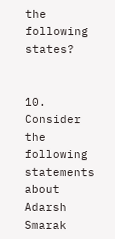the following states?


10. Consider the following statements about Adarsh Smarak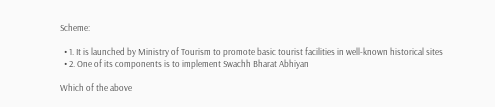Scheme:

  • 1. It is launched by Ministry of Tourism to promote basic tourist facilities in well-known historical sites
  • 2. One of its components is to implement Swachh Bharat Abhiyan

Which of the above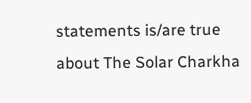statements is/are true about The Solar Charkha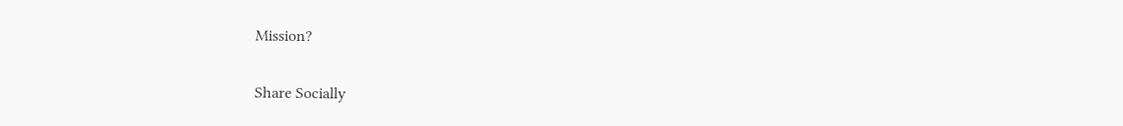Mission?


Share Socially